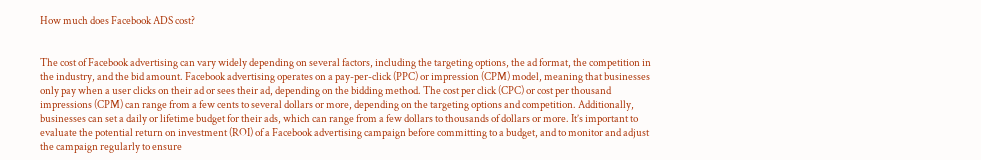How much does Facebook ADS cost?


The cost of Facebook advertising can vary widely depending on several factors, including the targeting options, the ad format, the competition in the industry, and the bid amount. Facebook advertising operates on a pay-per-click (PPC) or impression (CPM) model, meaning that businesses only pay when a user clicks on their ad or sees their ad, depending on the bidding method. The cost per click (CPC) or cost per thousand impressions (CPM) can range from a few cents to several dollars or more, depending on the targeting options and competition. Additionally, businesses can set a daily or lifetime budget for their ads, which can range from a few dollars to thousands of dollars or more. It’s important to evaluate the potential return on investment (ROI) of a Facebook advertising campaign before committing to a budget, and to monitor and adjust the campaign regularly to ensure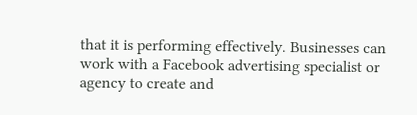that it is performing effectively. Businesses can work with a Facebook advertising specialist or agency to create and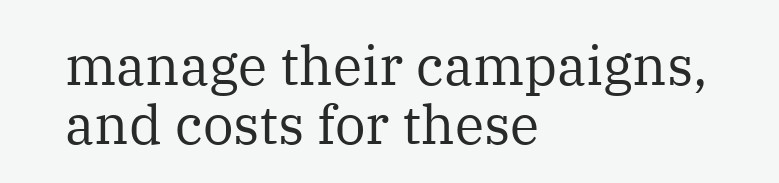manage their campaigns, and costs for these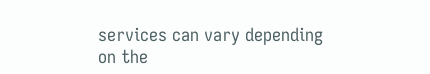services can vary depending on the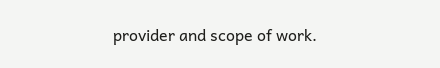provider and scope of work.